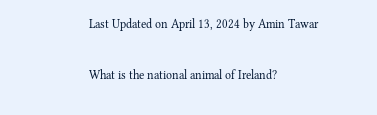Last Updated on April 13, 2024 by Amin Tawar

What is the national animal of Ireland?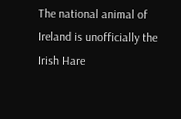The national animal of Ireland is unofficially the Irish Hare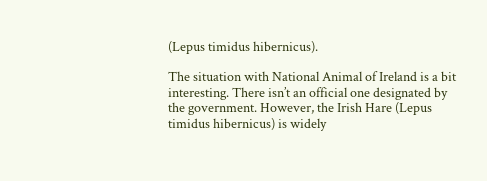(Lepus timidus hibernicus).

The situation with National Animal of Ireland is a bit interesting. There isn’t an official one designated by the government. However, the Irish Hare (Lepus timidus hibernicus) is widely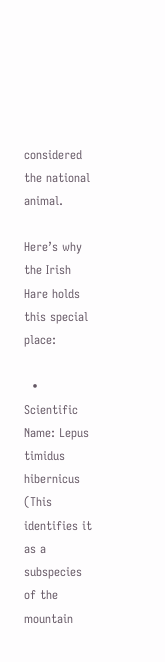considered the national animal.

Here’s why the Irish Hare holds this special place:

  • Scientific Name: Lepus timidus hibernicus (This identifies it as a subspecies of the mountain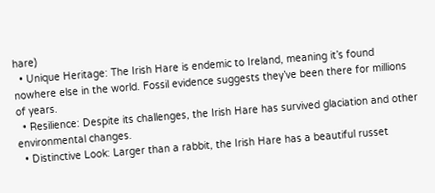hare)
  • Unique Heritage: The Irish Hare is endemic to Ireland, meaning it’s found nowhere else in the world. Fossil evidence suggests they’ve been there for millions of years.
  • Resilience: Despite its challenges, the Irish Hare has survived glaciation and other environmental changes.
  • Distinctive Look: Larger than a rabbit, the Irish Hare has a beautiful russet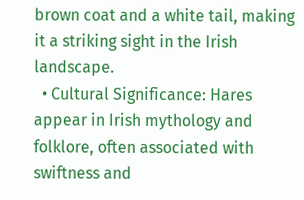brown coat and a white tail, making it a striking sight in the Irish landscape.
  • Cultural Significance: Hares appear in Irish mythology and folklore, often associated with swiftness and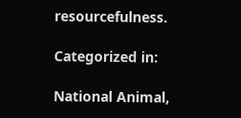resourcefulness.

Categorized in:

National Animal,